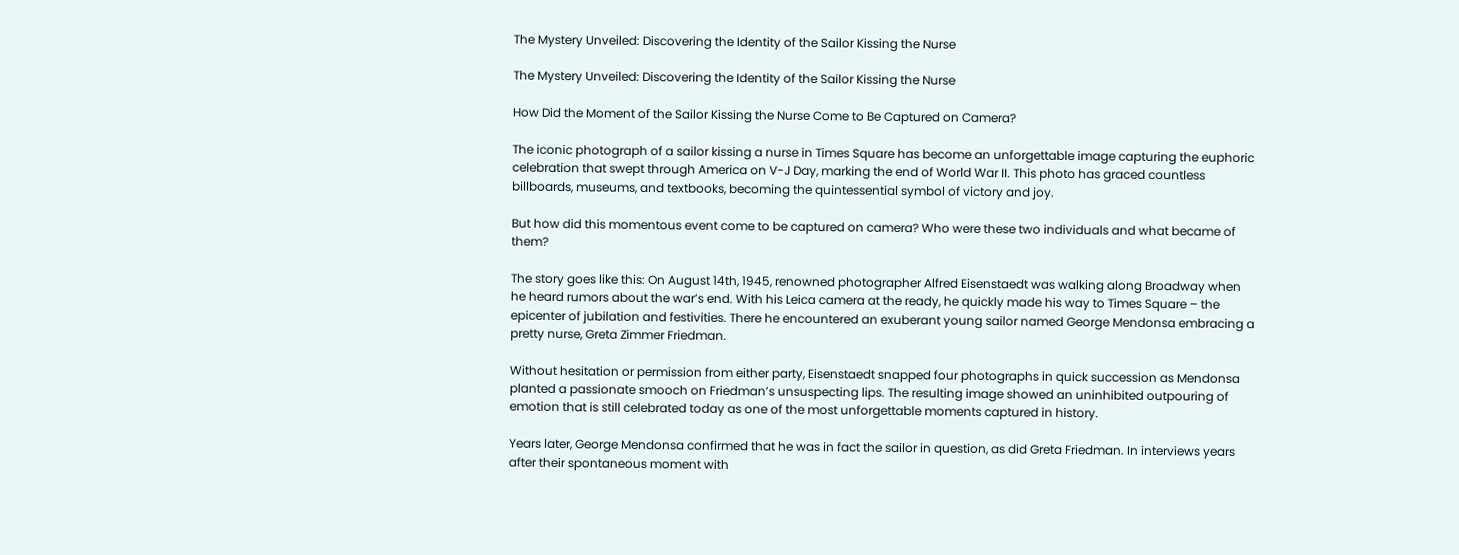The Mystery Unveiled: Discovering the Identity of the Sailor Kissing the Nurse

The Mystery Unveiled: Discovering the Identity of the Sailor Kissing the Nurse

How Did the Moment of the Sailor Kissing the Nurse Come to Be Captured on Camera?

The iconic photograph of a sailor kissing a nurse in Times Square has become an unforgettable image capturing the euphoric celebration that swept through America on V-J Day, marking the end of World War II. This photo has graced countless billboards, museums, and textbooks, becoming the quintessential symbol of victory and joy.

But how did this momentous event come to be captured on camera? Who were these two individuals and what became of them?

The story goes like this: On August 14th, 1945, renowned photographer Alfred Eisenstaedt was walking along Broadway when he heard rumors about the war’s end. With his Leica camera at the ready, he quickly made his way to Times Square – the epicenter of jubilation and festivities. There he encountered an exuberant young sailor named George Mendonsa embracing a pretty nurse, Greta Zimmer Friedman.

Without hesitation or permission from either party, Eisenstaedt snapped four photographs in quick succession as Mendonsa planted a passionate smooch on Friedman’s unsuspecting lips. The resulting image showed an uninhibited outpouring of emotion that is still celebrated today as one of the most unforgettable moments captured in history.

Years later, George Mendonsa confirmed that he was in fact the sailor in question, as did Greta Friedman. In interviews years after their spontaneous moment with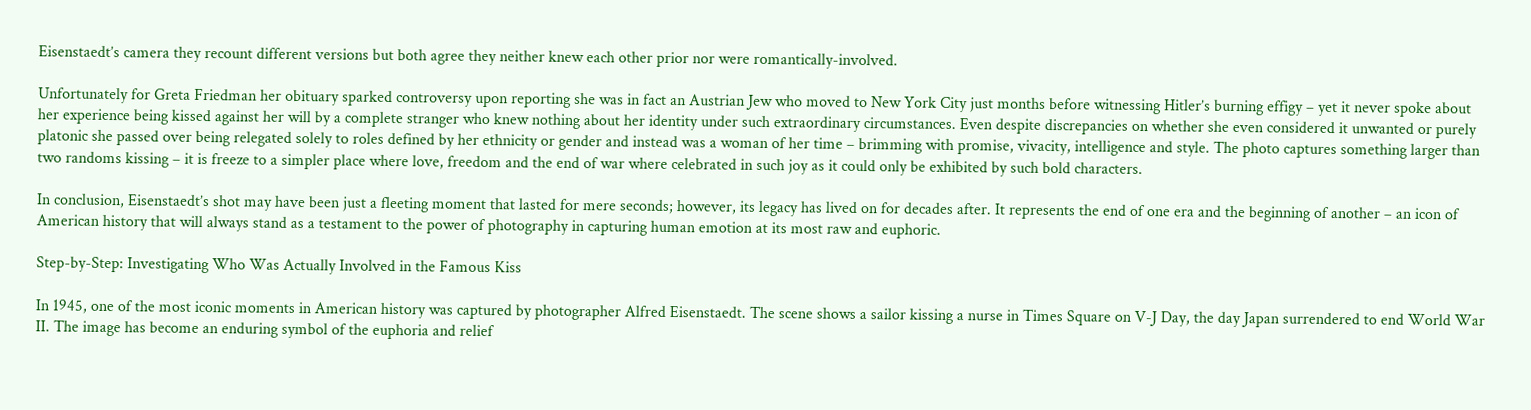Eisenstaedt’s camera they recount different versions but both agree they neither knew each other prior nor were romantically-involved.

Unfortunately for Greta Friedman her obituary sparked controversy upon reporting she was in fact an Austrian Jew who moved to New York City just months before witnessing Hitler’s burning effigy – yet it never spoke about her experience being kissed against her will by a complete stranger who knew nothing about her identity under such extraordinary circumstances. Even despite discrepancies on whether she even considered it unwanted or purely platonic she passed over being relegated solely to roles defined by her ethnicity or gender and instead was a woman of her time – brimming with promise, vivacity, intelligence and style. The photo captures something larger than two randoms kissing – it is freeze to a simpler place where love, freedom and the end of war where celebrated in such joy as it could only be exhibited by such bold characters.

In conclusion, Eisenstaedt’s shot may have been just a fleeting moment that lasted for mere seconds; however, its legacy has lived on for decades after. It represents the end of one era and the beginning of another – an icon of American history that will always stand as a testament to the power of photography in capturing human emotion at its most raw and euphoric.

Step-by-Step: Investigating Who Was Actually Involved in the Famous Kiss

In 1945, one of the most iconic moments in American history was captured by photographer Alfred Eisenstaedt. The scene shows a sailor kissing a nurse in Times Square on V-J Day, the day Japan surrendered to end World War II. The image has become an enduring symbol of the euphoria and relief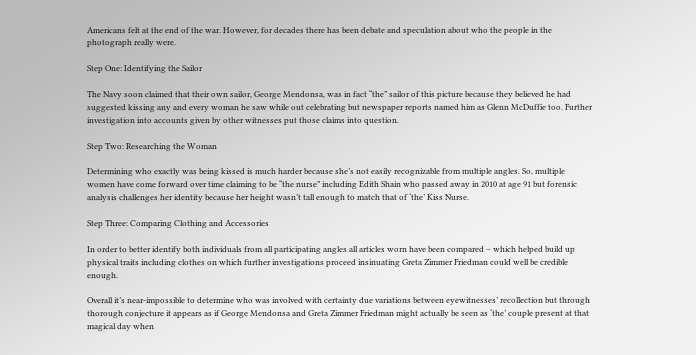Americans felt at the end of the war. However, for decades there has been debate and speculation about who the people in the photograph really were.

Step One: Identifying the Sailor

The Navy soon claimed that their own sailor, George Mendonsa, was in fact “the” sailor of this picture because they believed he had suggested kissing any and every woman he saw while out celebrating but newspaper reports named him as Glenn McDuffie too. Further investigation into accounts given by other witnesses put those claims into question.

Step Two: Researching the Woman

Determining who exactly was being kissed is much harder because she’s not easily recognizable from multiple angles. So, multiple women have come forward over time claiming to be “the nurse” including Edith Shain who passed away in 2010 at age 91 but forensic analysis challenges her identity because her height wasn’t tall enough to match that of ‘the’ Kiss Nurse.

Step Three: Comparing Clothing and Accessories

In order to better identify both individuals from all participating angles all articles worn have been compared – which helped build up physical traits including clothes on which further investigations proceed insinuating Greta Zimmer Friedman could well be credible enough.

Overall it’s near-impossible to determine who was involved with certainty due variations between eyewitnesses’ recollection but through thorough conjecture it appears as if George Mendonsa and Greta Zimmer Friedman might actually be seen as ‘the’ couple present at that magical day when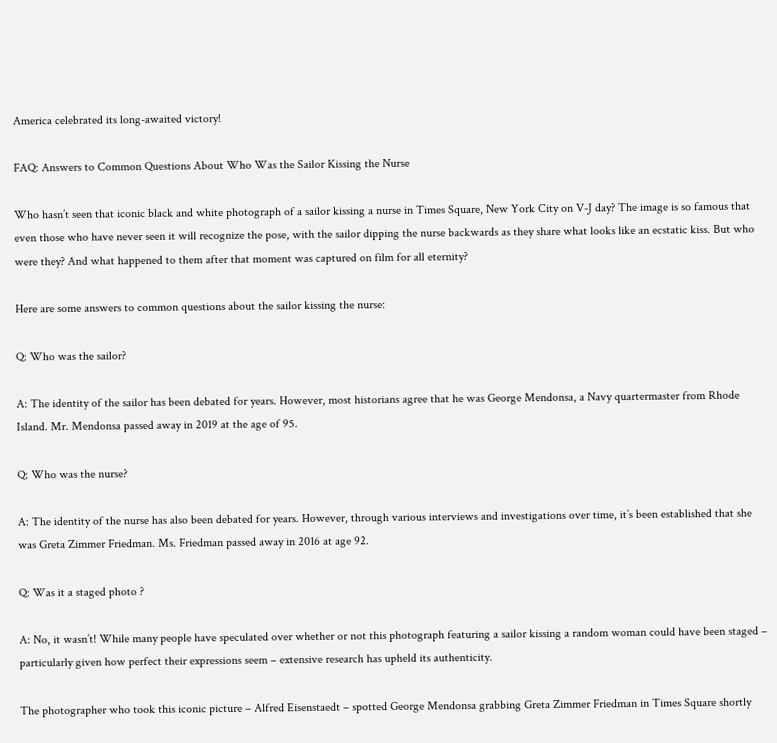America celebrated its long-awaited victory!

FAQ: Answers to Common Questions About Who Was the Sailor Kissing the Nurse

Who hasn’t seen that iconic black and white photograph of a sailor kissing a nurse in Times Square, New York City on V-J day? The image is so famous that even those who have never seen it will recognize the pose, with the sailor dipping the nurse backwards as they share what looks like an ecstatic kiss. But who were they? And what happened to them after that moment was captured on film for all eternity?

Here are some answers to common questions about the sailor kissing the nurse:

Q: Who was the sailor?

A: The identity of the sailor has been debated for years. However, most historians agree that he was George Mendonsa, a Navy quartermaster from Rhode Island. Mr. Mendonsa passed away in 2019 at the age of 95.

Q: Who was the nurse?

A: The identity of the nurse has also been debated for years. However, through various interviews and investigations over time, it’s been established that she was Greta Zimmer Friedman. Ms. Friedman passed away in 2016 at age 92.

Q: Was it a staged photo ?

A: No, it wasn’t! While many people have speculated over whether or not this photograph featuring a sailor kissing a random woman could have been staged – particularly given how perfect their expressions seem – extensive research has upheld its authenticity.

The photographer who took this iconic picture – Alfred Eisenstaedt – spotted George Mendonsa grabbing Greta Zimmer Friedman in Times Square shortly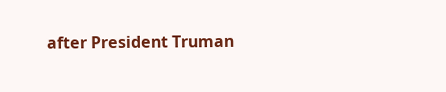after President Truman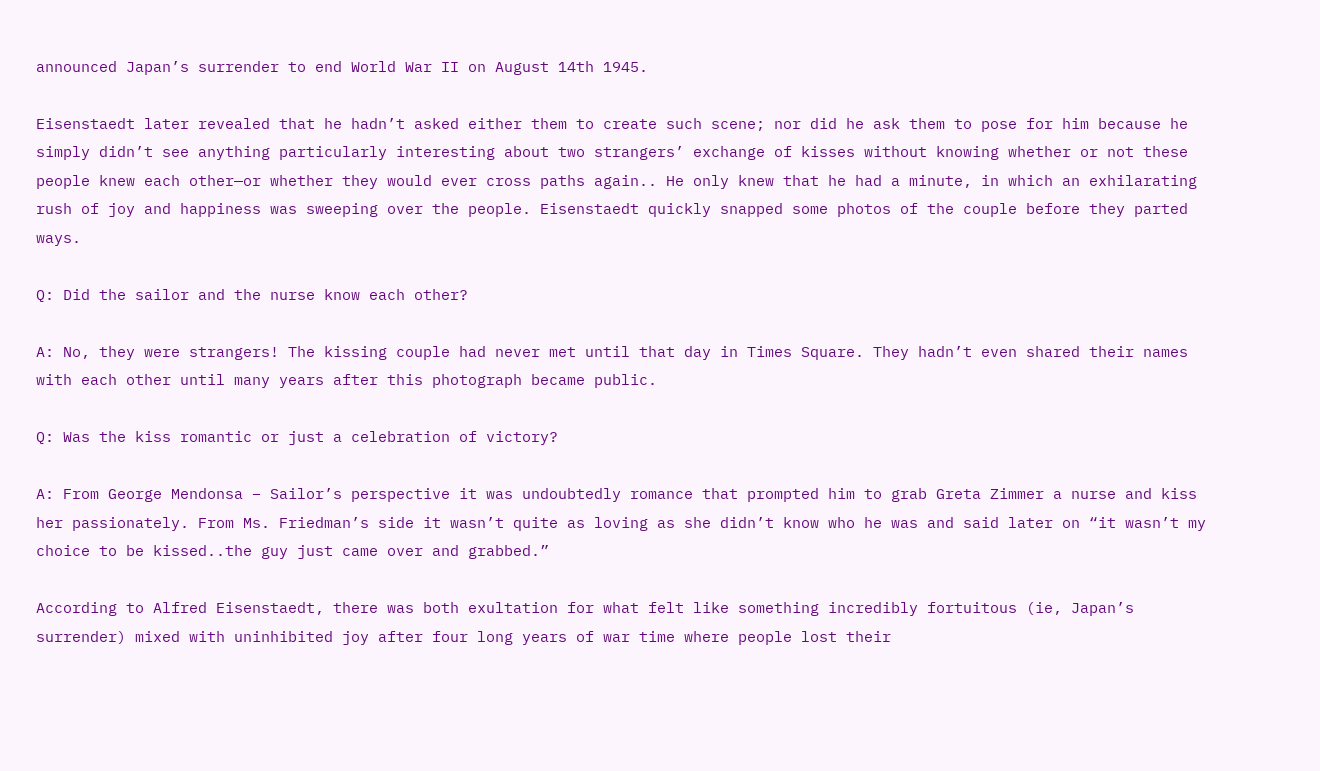announced Japan’s surrender to end World War II on August 14th 1945.

Eisenstaedt later revealed that he hadn’t asked either them to create such scene; nor did he ask them to pose for him because he simply didn’t see anything particularly interesting about two strangers’ exchange of kisses without knowing whether or not these people knew each other—or whether they would ever cross paths again.. He only knew that he had a minute, in which an exhilarating rush of joy and happiness was sweeping over the people. Eisenstaedt quickly snapped some photos of the couple before they parted ways.

Q: Did the sailor and the nurse know each other?

A: No, they were strangers! The kissing couple had never met until that day in Times Square. They hadn’t even shared their names with each other until many years after this photograph became public.

Q: Was the kiss romantic or just a celebration of victory?

A: From George Mendonsa – Sailor’s perspective it was undoubtedly romance that prompted him to grab Greta Zimmer a nurse and kiss her passionately. From Ms. Friedman’s side it wasn’t quite as loving as she didn’t know who he was and said later on “it wasn’t my choice to be kissed..the guy just came over and grabbed.”

According to Alfred Eisenstaedt, there was both exultation for what felt like something incredibly fortuitous (ie, Japan’s surrender) mixed with uninhibited joy after four long years of war time where people lost their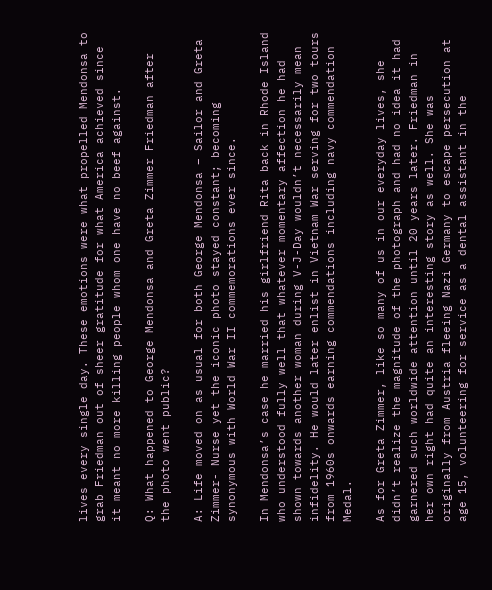lives every single day. These emotions were what propelled Mendonsa to grab Friedman out of sheer gratitude for what America achieved since it meant no more killing people whom one have no beef against.

Q: What happened to George Mendonsa and Greta Zimmer Friedman after the photo went public?

A: Life moved on as usual for both George Mendonsa – Sailor and Greta Zimmer- Nurse yet the iconic photo stayed constant; becoming synonymous with World War II commemorations ever since.

In Mendonsa’s case he married his girlfriend Rita back in Rhode Island who understood fully well that whatever momentary affection he had shown towards another woman during V-J-Day wouldn’t necessarily mean infidelity. He would later enlist in Vietnam War serving for two tours from 1960s onwards earning commendations including navy commendation Medal.

As for Greta Zimmer, like so many of us in our everyday lives, she didn’t realize the magnitude of the photograph and had no idea it had garnered such worldwide attention until 20 years later. Friedman in her own right had quite an interesting story as well. She was originally from Austria fleeing Nazi Germany to escape persecution at age 15, volunteering for service as a dental assistant in the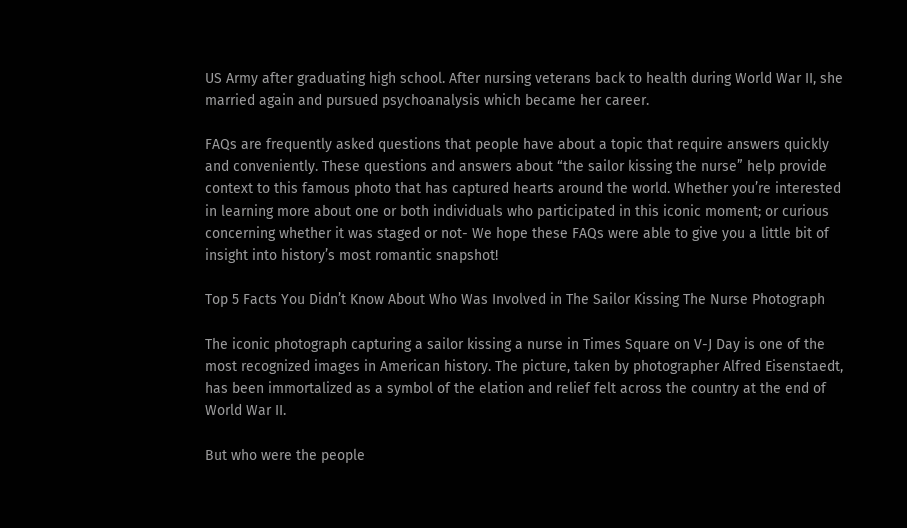US Army after graduating high school. After nursing veterans back to health during World War II, she married again and pursued psychoanalysis which became her career.

FAQs are frequently asked questions that people have about a topic that require answers quickly and conveniently. These questions and answers about “the sailor kissing the nurse” help provide context to this famous photo that has captured hearts around the world. Whether you’re interested in learning more about one or both individuals who participated in this iconic moment; or curious concerning whether it was staged or not- We hope these FAQs were able to give you a little bit of insight into history’s most romantic snapshot!

Top 5 Facts You Didn’t Know About Who Was Involved in The Sailor Kissing The Nurse Photograph

The iconic photograph capturing a sailor kissing a nurse in Times Square on V-J Day is one of the most recognized images in American history. The picture, taken by photographer Alfred Eisenstaedt, has been immortalized as a symbol of the elation and relief felt across the country at the end of World War II.

But who were the people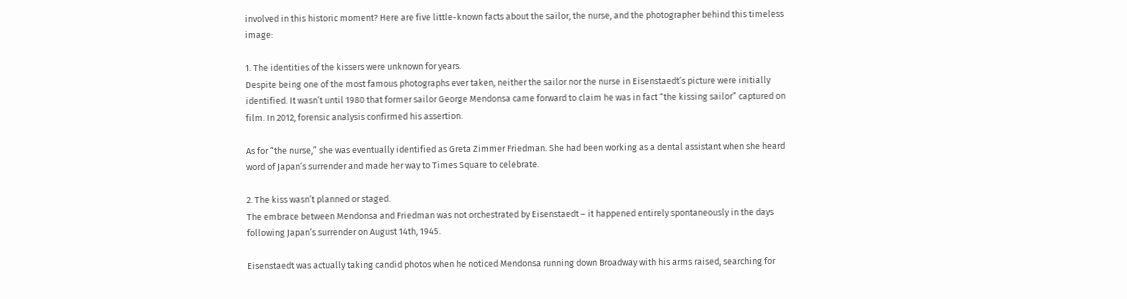involved in this historic moment? Here are five little-known facts about the sailor, the nurse, and the photographer behind this timeless image:

1. The identities of the kissers were unknown for years.
Despite being one of the most famous photographs ever taken, neither the sailor nor the nurse in Eisenstaedt’s picture were initially identified. It wasn’t until 1980 that former sailor George Mendonsa came forward to claim he was in fact “the kissing sailor” captured on film. In 2012, forensic analysis confirmed his assertion.

As for “the nurse,” she was eventually identified as Greta Zimmer Friedman. She had been working as a dental assistant when she heard word of Japan’s surrender and made her way to Times Square to celebrate.

2. The kiss wasn’t planned or staged.
The embrace between Mendonsa and Friedman was not orchestrated by Eisenstaedt – it happened entirely spontaneously in the days following Japan’s surrender on August 14th, 1945.

Eisenstaedt was actually taking candid photos when he noticed Mendonsa running down Broadway with his arms raised, searching for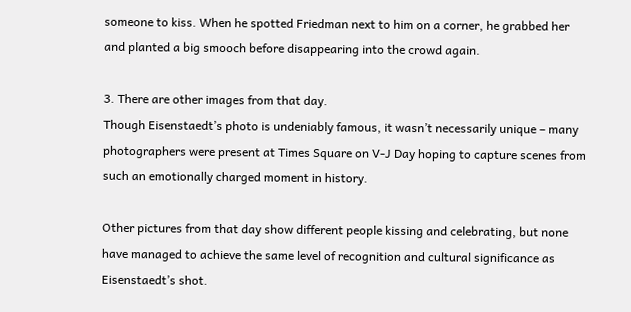someone to kiss. When he spotted Friedman next to him on a corner, he grabbed her and planted a big smooch before disappearing into the crowd again.

3. There are other images from that day.
Though Eisenstaedt’s photo is undeniably famous, it wasn’t necessarily unique – many photographers were present at Times Square on V-J Day hoping to capture scenes from such an emotionally charged moment in history.

Other pictures from that day show different people kissing and celebrating, but none have managed to achieve the same level of recognition and cultural significance as Eisenstaedt’s shot.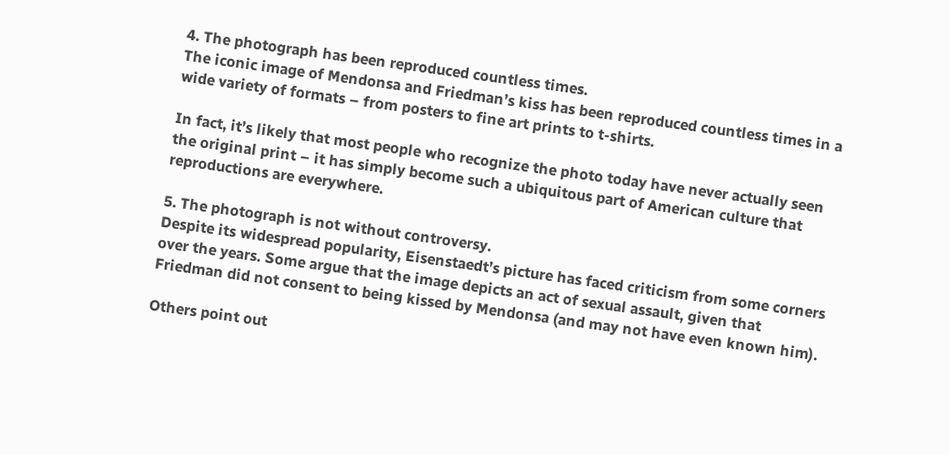4. The photograph has been reproduced countless times.
The iconic image of Mendonsa and Friedman’s kiss has been reproduced countless times in a wide variety of formats – from posters to fine art prints to t-shirts.

In fact, it’s likely that most people who recognize the photo today have never actually seen the original print – it has simply become such a ubiquitous part of American culture that reproductions are everywhere.

5. The photograph is not without controversy.
Despite its widespread popularity, Eisenstaedt’s picture has faced criticism from some corners over the years. Some argue that the image depicts an act of sexual assault, given that Friedman did not consent to being kissed by Mendonsa (and may not have even known him).

Others point out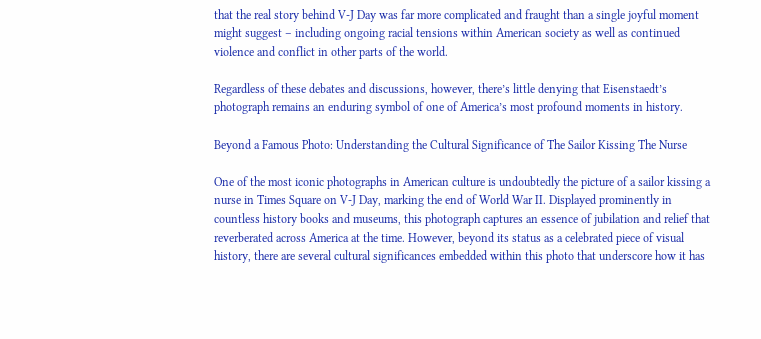that the real story behind V-J Day was far more complicated and fraught than a single joyful moment might suggest – including ongoing racial tensions within American society as well as continued violence and conflict in other parts of the world.

Regardless of these debates and discussions, however, there’s little denying that Eisenstaedt’s photograph remains an enduring symbol of one of America’s most profound moments in history.

Beyond a Famous Photo: Understanding the Cultural Significance of The Sailor Kissing The Nurse

One of the most iconic photographs in American culture is undoubtedly the picture of a sailor kissing a nurse in Times Square on V-J Day, marking the end of World War II. Displayed prominently in countless history books and museums, this photograph captures an essence of jubilation and relief that reverberated across America at the time. However, beyond its status as a celebrated piece of visual history, there are several cultural significances embedded within this photo that underscore how it has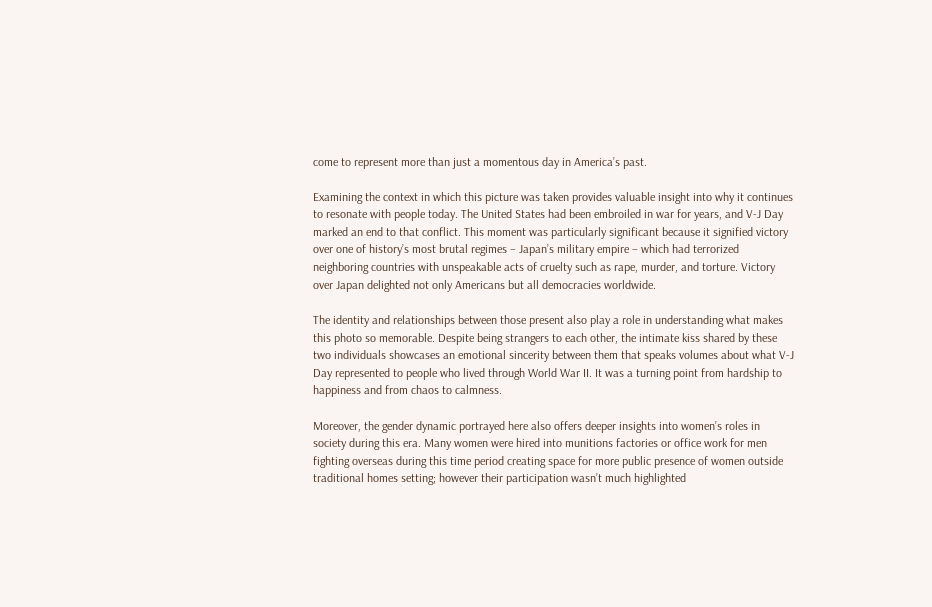come to represent more than just a momentous day in America’s past.

Examining the context in which this picture was taken provides valuable insight into why it continues to resonate with people today. The United States had been embroiled in war for years, and V-J Day marked an end to that conflict. This moment was particularly significant because it signified victory over one of history’s most brutal regimes – Japan’s military empire – which had terrorized neighboring countries with unspeakable acts of cruelty such as rape, murder, and torture. Victory over Japan delighted not only Americans but all democracies worldwide.

The identity and relationships between those present also play a role in understanding what makes this photo so memorable. Despite being strangers to each other, the intimate kiss shared by these two individuals showcases an emotional sincerity between them that speaks volumes about what V-J Day represented to people who lived through World War II. It was a turning point from hardship to happiness and from chaos to calmness.

Moreover, the gender dynamic portrayed here also offers deeper insights into women’s roles in society during this era. Many women were hired into munitions factories or office work for men fighting overseas during this time period creating space for more public presence of women outside traditional homes setting; however their participation wasn’t much highlighted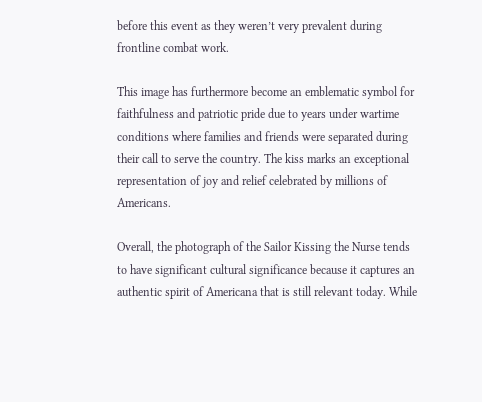before this event as they weren’t very prevalent during frontline combat work.

This image has furthermore become an emblematic symbol for faithfulness and patriotic pride due to years under wartime conditions where families and friends were separated during their call to serve the country. The kiss marks an exceptional representation of joy and relief celebrated by millions of Americans.

Overall, the photograph of the Sailor Kissing the Nurse tends to have significant cultural significance because it captures an authentic spirit of Americana that is still relevant today. While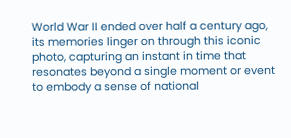World War II ended over half a century ago, its memories linger on through this iconic photo, capturing an instant in time that resonates beyond a single moment or event to embody a sense of national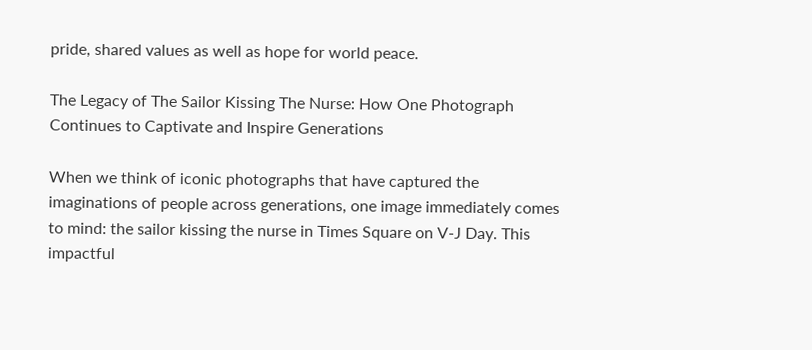pride, shared values as well as hope for world peace.

The Legacy of The Sailor Kissing The Nurse: How One Photograph Continues to Captivate and Inspire Generations

When we think of iconic photographs that have captured the imaginations of people across generations, one image immediately comes to mind: the sailor kissing the nurse in Times Square on V-J Day. This impactful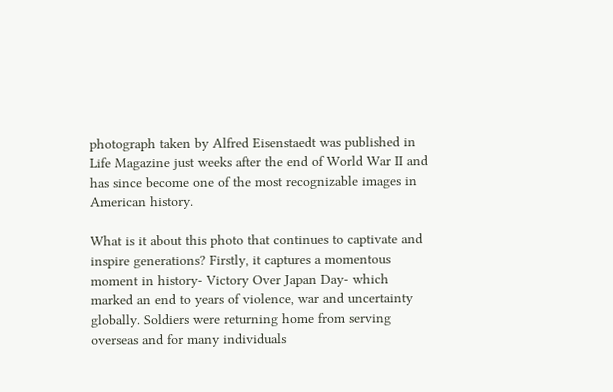photograph taken by Alfred Eisenstaedt was published in Life Magazine just weeks after the end of World War II and has since become one of the most recognizable images in American history.

What is it about this photo that continues to captivate and inspire generations? Firstly, it captures a momentous moment in history- Victory Over Japan Day- which marked an end to years of violence, war and uncertainty globally. Soldiers were returning home from serving overseas and for many individuals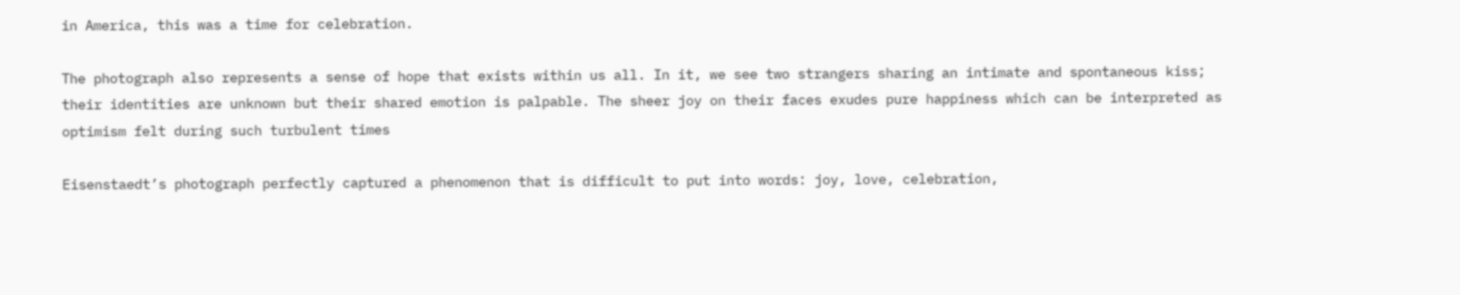in America, this was a time for celebration.

The photograph also represents a sense of hope that exists within us all. In it, we see two strangers sharing an intimate and spontaneous kiss; their identities are unknown but their shared emotion is palpable. The sheer joy on their faces exudes pure happiness which can be interpreted as optimism felt during such turbulent times

Eisenstaedt’s photograph perfectly captured a phenomenon that is difficult to put into words: joy, love, celebration,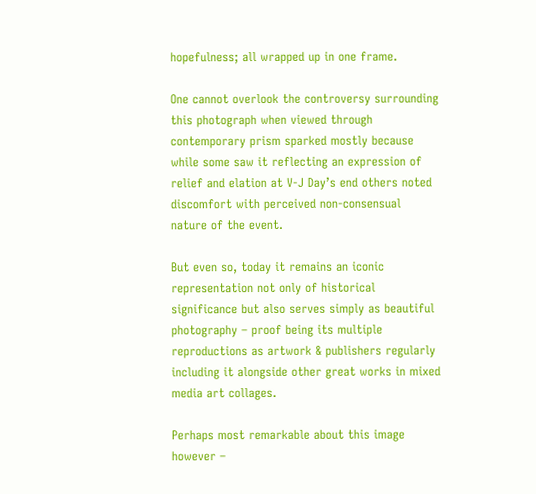hopefulness; all wrapped up in one frame.

One cannot overlook the controversy surrounding this photograph when viewed through contemporary prism sparked mostly because while some saw it reflecting an expression of relief and elation at V-J Day’s end others noted discomfort with perceived non-consensual nature of the event.

But even so, today it remains an iconic representation not only of historical significance but also serves simply as beautiful photography – proof being its multiple reproductions as artwork & publishers regularly including it alongside other great works in mixed media art collages.

Perhaps most remarkable about this image however –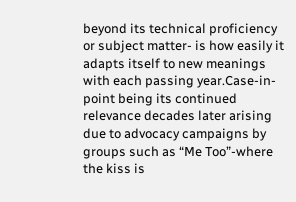beyond its technical proficiency or subject matter- is how easily it adapts itself to new meanings with each passing year.Case-in-point being its continued relevance decades later arising due to advocacy campaigns by groups such as “Me Too”-where the kiss is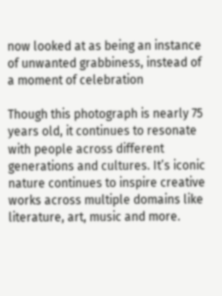now looked at as being an instance of unwanted grabbiness, instead of a moment of celebration

Though this photograph is nearly 75 years old, it continues to resonate with people across different generations and cultures. It’s iconic nature continues to inspire creative works across multiple domains like literature, art, music and more.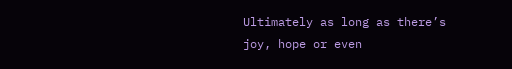Ultimately as long as there’s joy, hope or even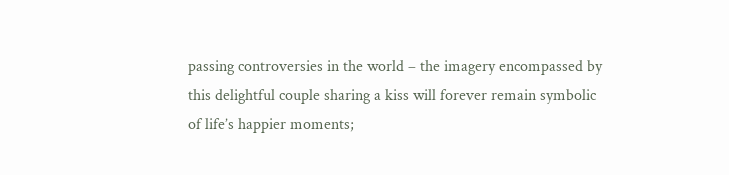passing controversies in the world – the imagery encompassed by this delightful couple sharing a kiss will forever remain symbolic of life’s happier moments;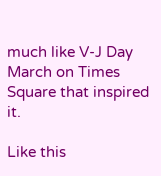much like V-J Day March on Times Square that inspired it.

Like this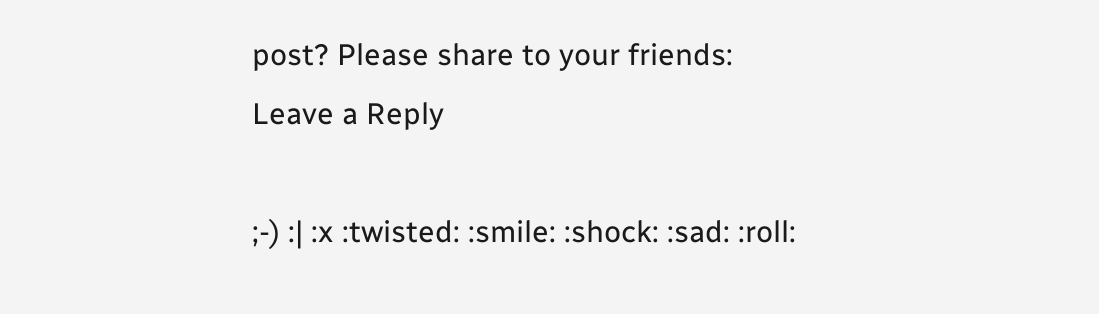post? Please share to your friends:
Leave a Reply

;-) :| :x :twisted: :smile: :shock: :sad: :roll: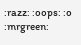:razz: :oops: :o :mrgreen: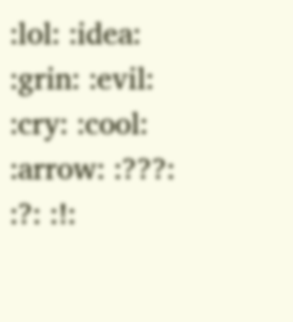:lol: :idea: :grin: :evil: :cry: :cool: :arrow: :???: :?: :!: